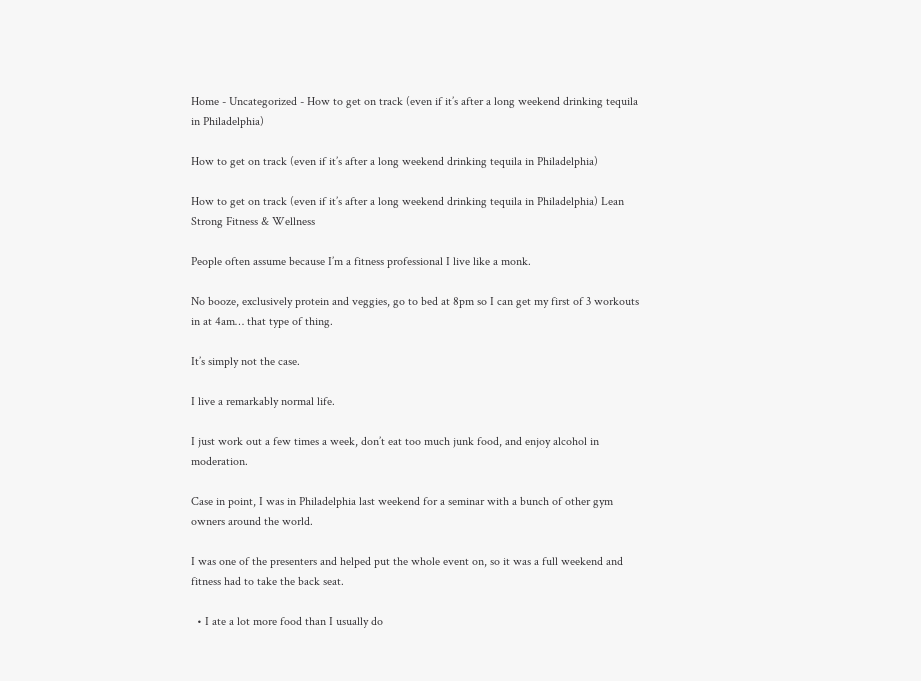Home - Uncategorized - How to get on track (even if it’s after a long weekend drinking tequila in Philadelphia)

How to get on track (even if it’s after a long weekend drinking tequila in Philadelphia)

How to get on track (even if it’s after a long weekend drinking tequila in Philadelphia) Lean Strong Fitness & Wellness

People often assume because I’m a fitness professional I live like a monk.

No booze, exclusively protein and veggies, go to bed at 8pm so I can get my first of 3 workouts in at 4am… that type of thing.

It’s simply not the case.

I live a remarkably normal life.

I just work out a few times a week, don’t eat too much junk food, and enjoy alcohol in moderation.

Case in point, I was in Philadelphia last weekend for a seminar with a bunch of other gym owners around the world.

I was one of the presenters and helped put the whole event on, so it was a full weekend and fitness had to take the back seat.

  • I ate a lot more food than I usually do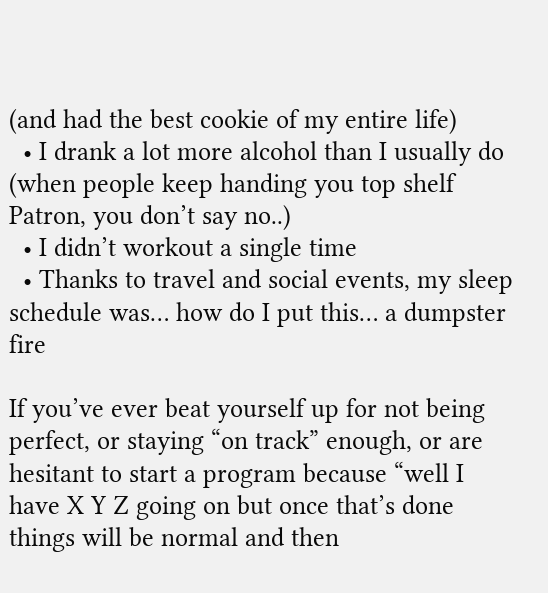(and had the best cookie of my entire life)
  • I drank a lot more alcohol than I usually do (when people keep handing you top shelf Patron, you don’t say no..)
  • I didn’t workout a single time
  • Thanks to travel and social events, my sleep schedule was… how do I put this… a dumpster fire

If you’ve ever beat yourself up for not being perfect, or staying “on track” enough, or are hesitant to start a program because “well I have X Y Z going on but once that’s done things will be normal and then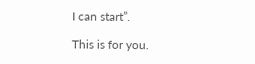I can start”.

This is for you.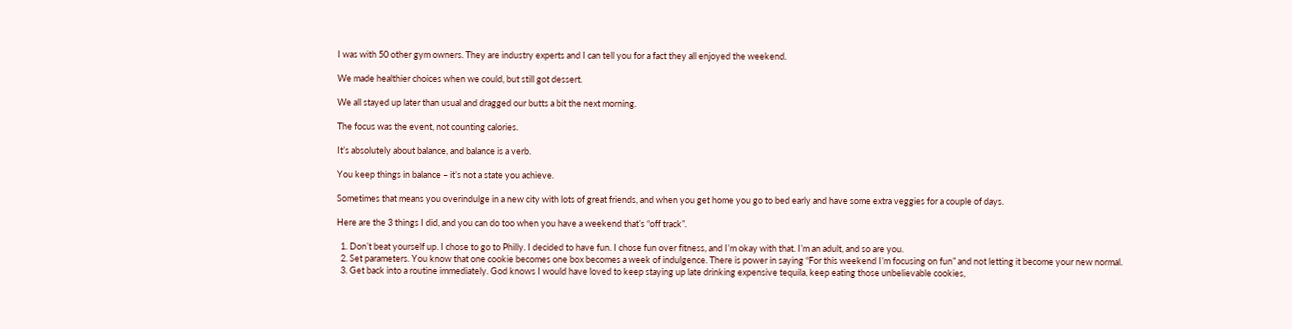I was with 50 other gym owners. They are industry experts and I can tell you for a fact they all enjoyed the weekend.

We made healthier choices when we could, but still got dessert.

We all stayed up later than usual and dragged our butts a bit the next morning.

The focus was the event, not counting calories.

It’s absolutely about balance, and balance is a verb.

You keep things in balance – it’s not a state you achieve.

Sometimes that means you overindulge in a new city with lots of great friends, and when you get home you go to bed early and have some extra veggies for a couple of days.

Here are the 3 things I did, and you can do too when you have a weekend that’s “off track”.

  1. Don’t beat yourself up. I chose to go to Philly. I decided to have fun. I chose fun over fitness, and I’m okay with that. I’m an adult, and so are you.
  2. Set parameters. You know that one cookie becomes one box becomes a week of indulgence. There is power in saying “For this weekend I’m focusing on fun” and not letting it become your new normal.
  3. Get back into a routine immediately. God knows I would have loved to keep staying up late drinking expensive tequila, keep eating those unbelievable cookies,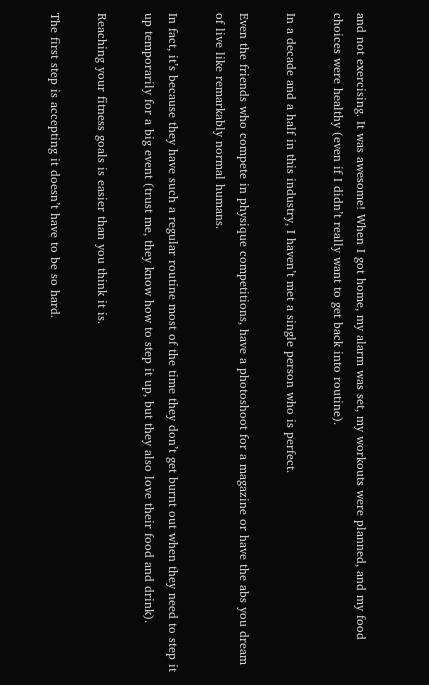and not exercising. It was awesome! When I got home, my alarm was set, my workouts were planned, and my food choices were healthy (even if I didn’t really want to get back into routine).

In a decade and a half in this industry, I haven’t met a single person who is perfect.

Even the friends who compete in physique competitions, have a photoshoot for a magazine or have the abs you dream of live like remarkably normal humans.

In fact, it’s because they have such a regular routine most of the time they don’t get burnt out when they need to step it up temporarily for a big event (trust me, they know how to step it up, but they also love their food and drink).

Reaching your fitness goals is easier than you think it is.

The first step is accepting it doesn’t have to be so hard.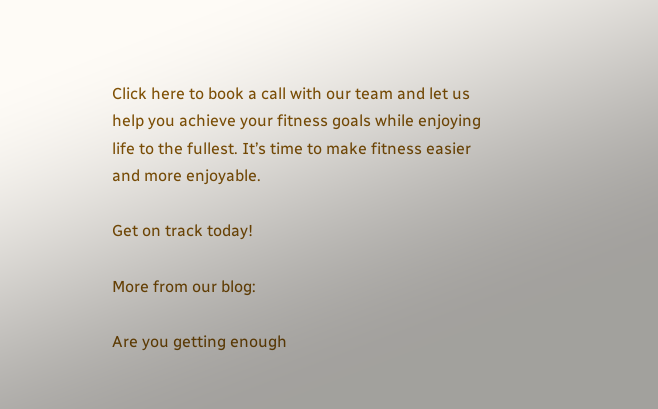Click here to book a call with our team and let us help you achieve your fitness goals while enjoying life to the fullest. It’s time to make fitness easier and more enjoyable.

Get on track today!

More from our blog:

Are you getting enough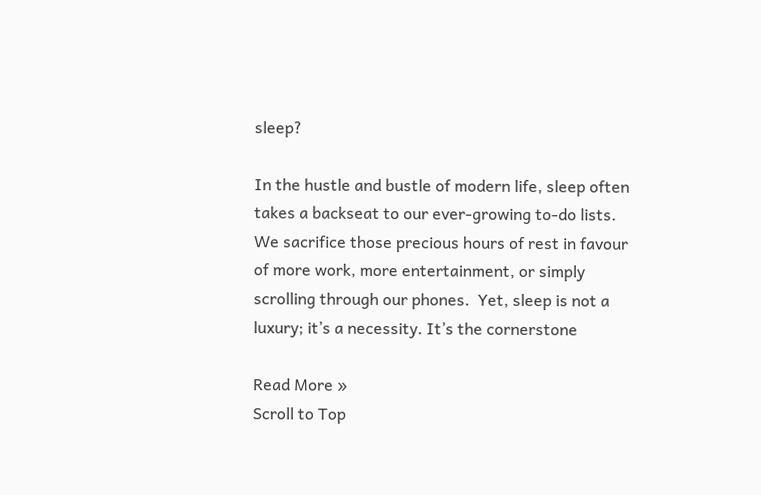sleep?

In the hustle and bustle of modern life, sleep often takes a backseat to our ever-growing to-do lists. We sacrifice those precious hours of rest in favour of more work, more entertainment, or simply scrolling through our phones.  Yet, sleep is not a luxury; it’s a necessity. It’s the cornerstone

Read More »
Scroll to Top